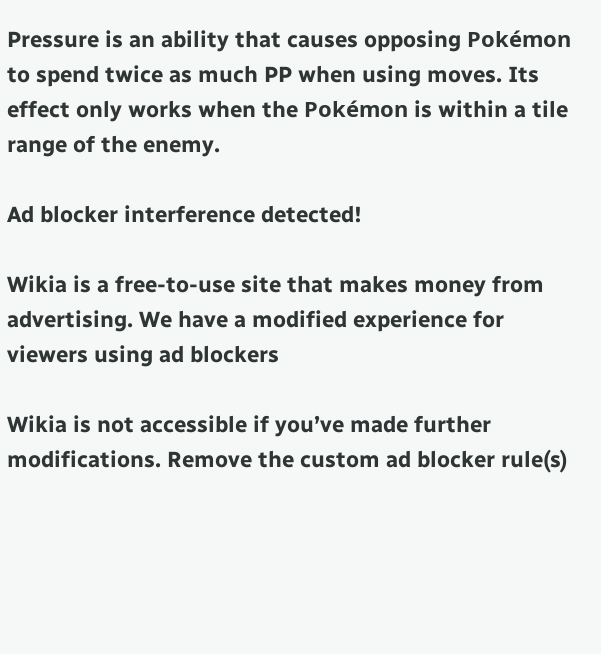Pressure is an ability that causes opposing Pokémon to spend twice as much PP when using moves. Its effect only works when the Pokémon is within a tile range of the enemy.

Ad blocker interference detected!

Wikia is a free-to-use site that makes money from advertising. We have a modified experience for viewers using ad blockers

Wikia is not accessible if you’ve made further modifications. Remove the custom ad blocker rule(s)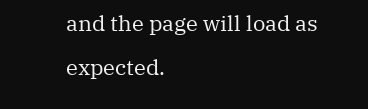and the page will load as expected.